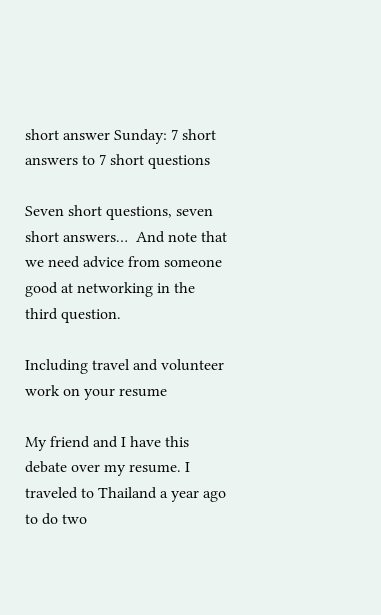short answer Sunday: 7 short answers to 7 short questions

Seven short questions, seven short answers…  And note that we need advice from someone good at networking in the third question.

Including travel and volunteer work on your resume

My friend and I have this debate over my resume. I traveled to Thailand a year ago to do two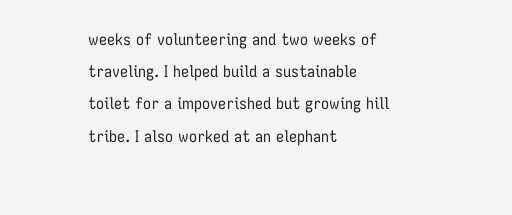weeks of volunteering and two weeks of traveling. I helped build a sustainable toilet for a impoverished but growing hill tribe. I also worked at an elephant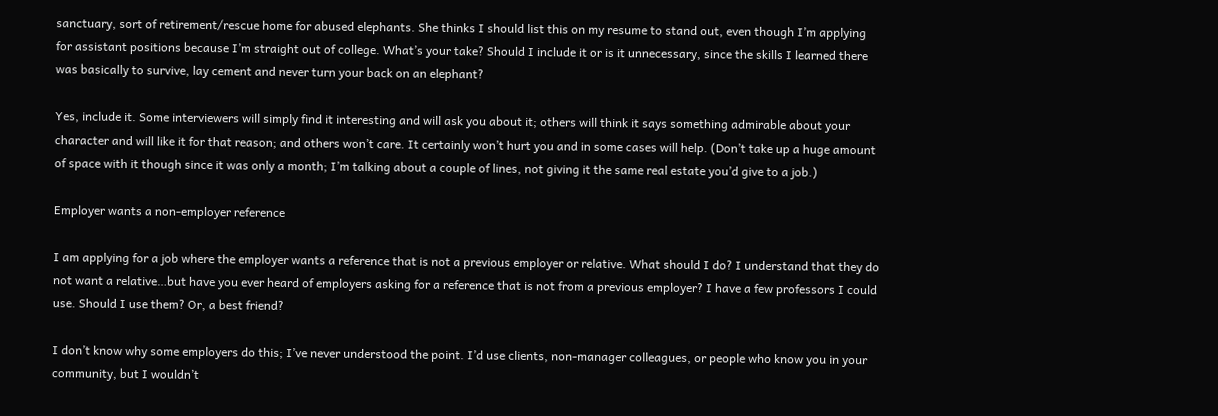sanctuary, sort of retirement/rescue home for abused elephants. She thinks I should list this on my resume to stand out, even though I’m applying for assistant positions because I’m straight out of college. What’s your take? Should I include it or is it unnecessary, since the skills I learned there was basically to survive, lay cement and never turn your back on an elephant?

Yes, include it. Some interviewers will simply find it interesting and will ask you about it; others will think it says something admirable about your character and will like it for that reason; and others won’t care. It certainly won’t hurt you and in some cases will help. (Don’t take up a huge amount of space with it though since it was only a month; I’m talking about a couple of lines, not giving it the same real estate you’d give to a job.)

Employer wants a non-employer reference

I am applying for a job where the employer wants a reference that is not a previous employer or relative. What should I do? I understand that they do not want a relative…but have you ever heard of employers asking for a reference that is not from a previous employer? I have a few professors I could use. Should I use them? Or, a best friend?

I don’t know why some employers do this; I’ve never understood the point. I’d use clients, non-manager colleagues, or people who know you in your community, but I wouldn’t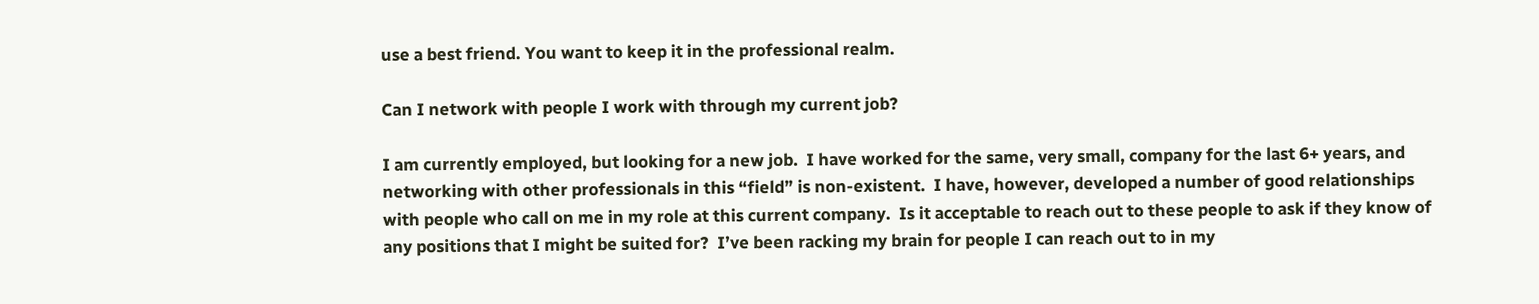use a best friend. You want to keep it in the professional realm.

Can I network with people I work with through my current job?

I am currently employed, but looking for a new job.  I have worked for the same, very small, company for the last 6+ years, and networking with other professionals in this “field” is non-existent.  I have, however, developed a number of good relationships with people who call on me in my role at this current company.  Is it acceptable to reach out to these people to ask if they know of any positions that I might be suited for?  I’ve been racking my brain for people I can reach out to in my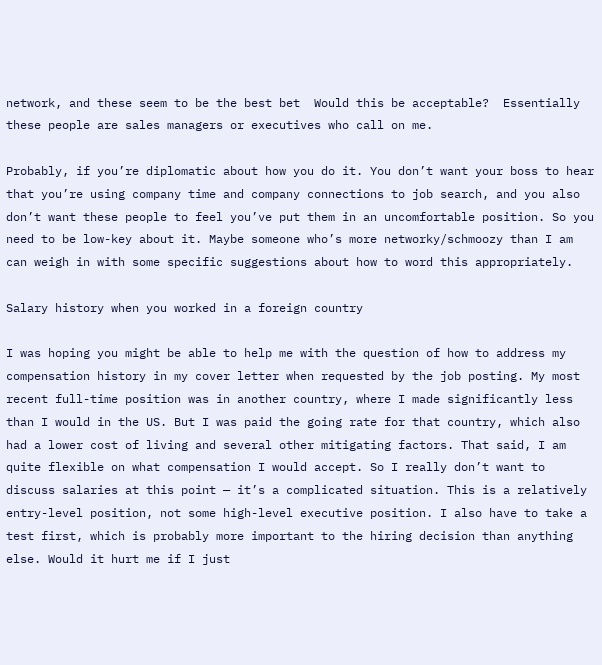network, and these seem to be the best bet  Would this be acceptable?  Essentially these people are sales managers or executives who call on me.

Probably, if you’re diplomatic about how you do it. You don’t want your boss to hear that you’re using company time and company connections to job search, and you also don’t want these people to feel you’ve put them in an uncomfortable position. So you need to be low-key about it. Maybe someone who’s more networky/schmoozy than I am can weigh in with some specific suggestions about how to word this appropriately.

Salary history when you worked in a foreign country

I was hoping you might be able to help me with the question of how to address my compensation history in my cover letter when requested by the job posting. My most recent full-time position was in another country, where I made significantly less than I would in the US. But I was paid the going rate for that country, which also had a lower cost of living and several other mitigating factors. That said, I am quite flexible on what compensation I would accept. So I really don’t want to discuss salaries at this point — it’s a complicated situation. This is a relatively entry-level position, not some high-level executive position. I also have to take a test first, which is probably more important to the hiring decision than anything else. Would it hurt me if I just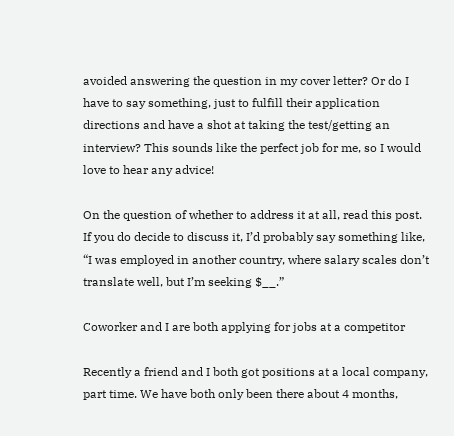avoided answering the question in my cover letter? Or do I have to say something, just to fulfill their application directions and have a shot at taking the test/getting an interview? This sounds like the perfect job for me, so I would love to hear any advice!

On the question of whether to address it at all, read this post. If you do decide to discuss it, I’d probably say something like, “I was employed in another country, where salary scales don’t translate well, but I’m seeking $__.”

Coworker and I are both applying for jobs at a competitor

Recently a friend and I both got positions at a local company, part time. We have both only been there about 4 months,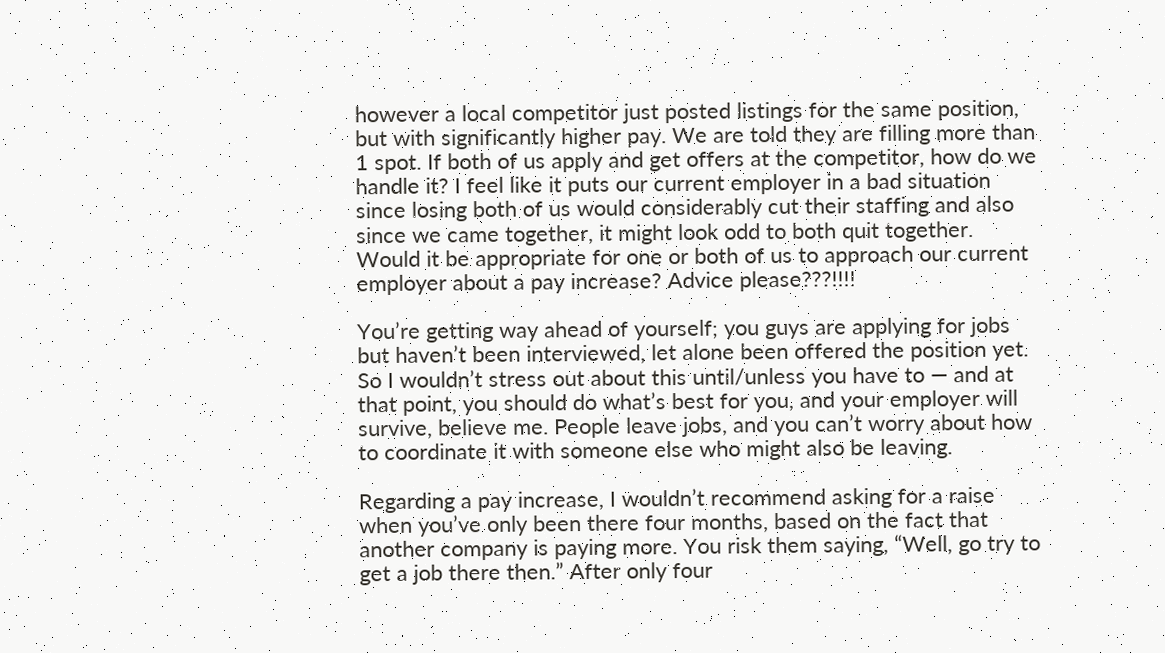however a local competitor just posted listings for the same position, but with significantly higher pay. We are told they are filling more than 1 spot. If both of us apply and get offers at the competitor, how do we handle it? I feel like it puts our current employer in a bad situation since losing both of us would considerably cut their staffing and also since we came together, it might look odd to both quit together. Would it be appropriate for one or both of us to approach our current employer about a pay increase? Advice please???!!!!

You’re getting way ahead of yourself; you guys are applying for jobs but haven’t been interviewed, let alone been offered the position yet. So I wouldn’t stress out about this until/unless you have to — and at that point, you should do what’s best for you, and your employer will survive, believe me. People leave jobs, and you can’t worry about how to coordinate it with someone else who might also be leaving.

Regarding a pay increase, I wouldn’t recommend asking for a raise when you’ve only been there four months, based on the fact that another company is paying more. You risk them saying, “Well, go try to get a job there then.” After only four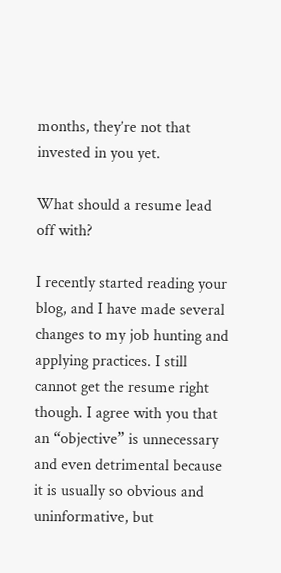months, they’re not that invested in you yet.

What should a resume lead off with?

I recently started reading your blog, and I have made several changes to my job hunting and applying practices. I still cannot get the resume right though. I agree with you that an “objective” is unnecessary and even detrimental because it is usually so obvious and uninformative, but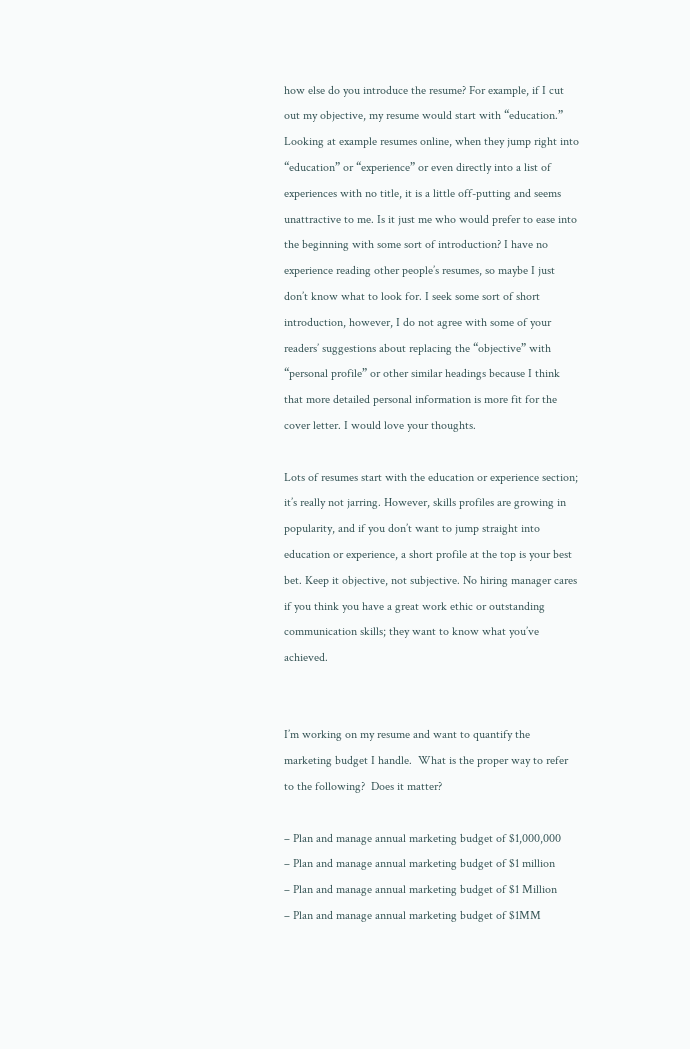how else do you introduce the resume? For example, if I cut out my objective, my resume would start with “education.”  Looking at example resumes online, when they jump right into “education” or “experience” or even directly into a list of experiences with no title, it is a little off-putting and seems unattractive to me. Is it just me who would prefer to ease into the beginning with some sort of introduction? I have no experience reading other people’s resumes, so maybe I just don’t know what to look for. I seek some sort of short introduction, however, I do not agree with some of your readers’ suggestions about replacing the “objective” with “personal profile” or other similar headings because I think that more detailed personal information is more fit for the cover letter. I would love your thoughts.

Lots of resumes start with the education or experience section; it’s really not jarring. However, skills profiles are growing in popularity, and if you don’t want to jump straight into education or experience, a short profile at the top is your best bet. Keep it objective, not subjective. No hiring manager cares if you think you have a great work ethic or outstanding communication skills; they want to know what you’ve achieved.


I’m working on my resume and want to quantify the marketing budget I handle.  What is the proper way to refer to the following?  Does it matter?

– Plan and manage annual marketing budget of $1,000,000
– Plan and manage annual marketing budget of $1 million
– Plan and manage annual marketing budget of $1 Million
– Plan and manage annual marketing budget of $1MM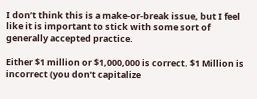I don’t think this is a make-or-break issue, but I feel like it is important to stick with some sort of generally accepted practice.

Either $1 million or $1,000,000 is correct. $1 Million is incorrect (you don’t capitalize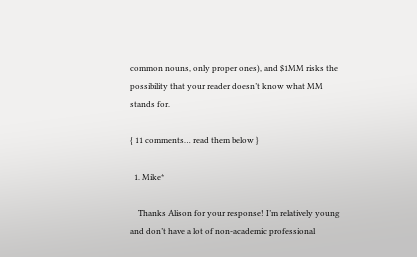common nouns, only proper ones), and $1MM risks the possibility that your reader doesn’t know what MM stands for.

{ 11 comments… read them below }

  1. Mike*

    Thanks Alison for your response! I’m relatively young and don’t have a lot of non-academic professional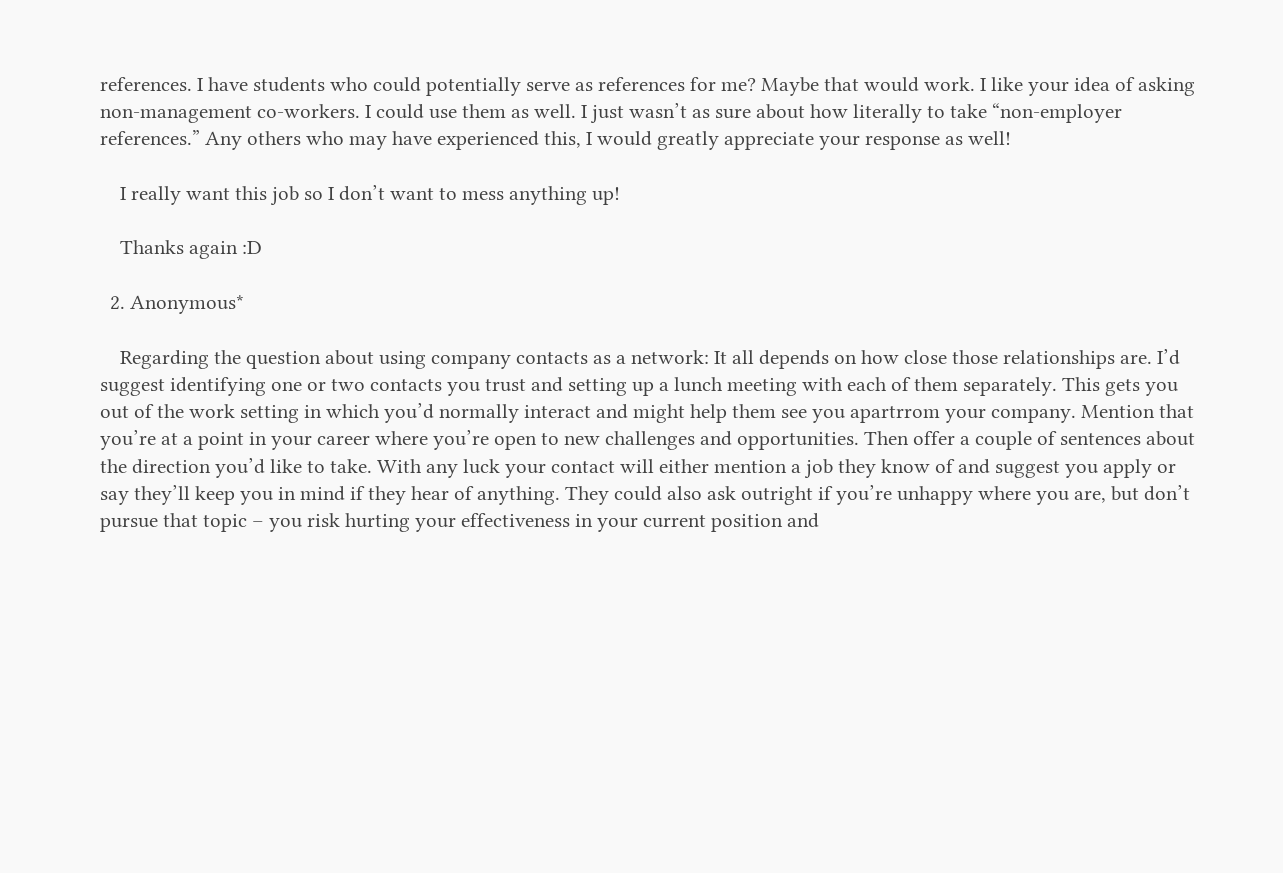references. I have students who could potentially serve as references for me? Maybe that would work. I like your idea of asking non-management co-workers. I could use them as well. I just wasn’t as sure about how literally to take “non-employer references.” Any others who may have experienced this, I would greatly appreciate your response as well!

    I really want this job so I don’t want to mess anything up!

    Thanks again :D

  2. Anonymous*

    Regarding the question about using company contacts as a network: It all depends on how close those relationships are. I’d suggest identifying one or two contacts you trust and setting up a lunch meeting with each of them separately. This gets you out of the work setting in which you’d normally interact and might help them see you apartrrom your company. Mention that you’re at a point in your career where you’re open to new challenges and opportunities. Then offer a couple of sentences about the direction you’d like to take. With any luck your contact will either mention a job they know of and suggest you apply or say they’ll keep you in mind if they hear of anything. They could also ask outright if you’re unhappy where you are, but don’t pursue that topic – you risk hurting your effectiveness in your current position and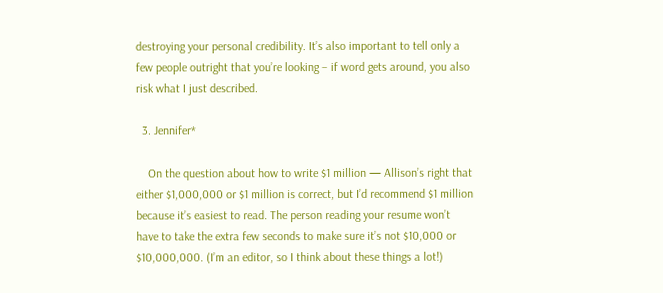destroying your personal credibility. It’s also important to tell only a few people outright that you’re looking – if word gets around, you also risk what I just described.

  3. Jennifer*

    On the question about how to write $1 million — Allison’s right that either $1,000,000 or $1 million is correct, but I’d recommend $1 million because it’s easiest to read. The person reading your resume won’t have to take the extra few seconds to make sure it’s not $10,000 or $10,000,000. (I’m an editor, so I think about these things a lot!)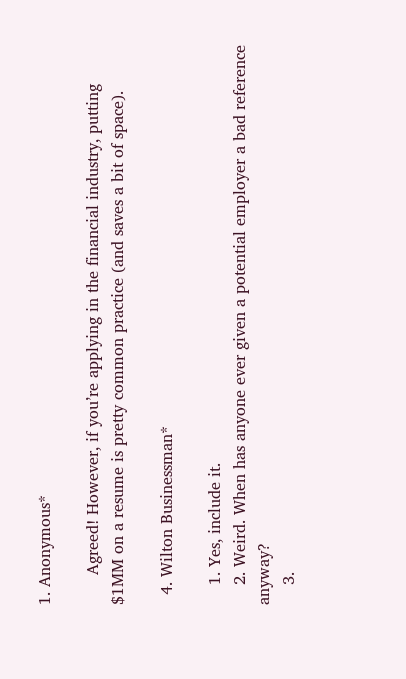1. Anonymous*

      Agreed! However, if you’re applying in the financial industry, putting $1MM on a resume is pretty common practice (and saves a bit of space).

  4. Wilton Businessman*

    1. Yes, include it.
    2. Weird. When has anyone ever given a potential employer a bad reference anyway?
    3.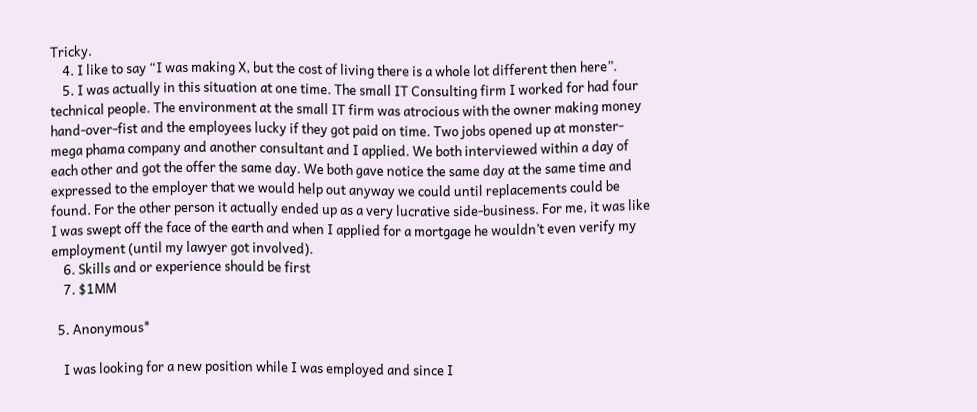Tricky.
    4. I like to say “I was making X, but the cost of living there is a whole lot different then here”.
    5. I was actually in this situation at one time. The small IT Consulting firm I worked for had four technical people. The environment at the small IT firm was atrocious with the owner making money hand-over-fist and the employees lucky if they got paid on time. Two jobs opened up at monster-mega phama company and another consultant and I applied. We both interviewed within a day of each other and got the offer the same day. We both gave notice the same day at the same time and expressed to the employer that we would help out anyway we could until replacements could be found. For the other person it actually ended up as a very lucrative side-business. For me, it was like I was swept off the face of the earth and when I applied for a mortgage he wouldn’t even verify my employment (until my lawyer got involved).
    6. Skills and or experience should be first
    7. $1MM

  5. Anonymous*

    I was looking for a new position while I was employed and since I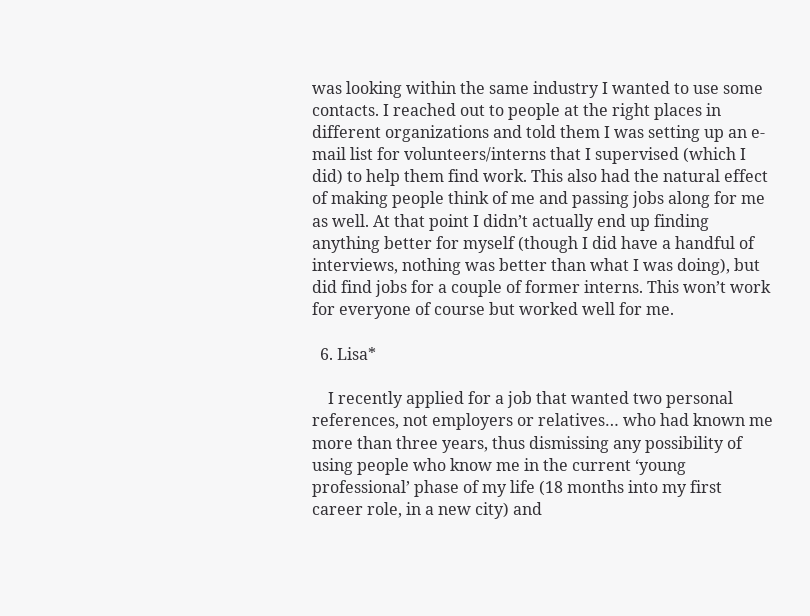was looking within the same industry I wanted to use some contacts. I reached out to people at the right places in different organizations and told them I was setting up an e-mail list for volunteers/interns that I supervised (which I did) to help them find work. This also had the natural effect of making people think of me and passing jobs along for me as well. At that point I didn’t actually end up finding anything better for myself (though I did have a handful of interviews, nothing was better than what I was doing), but did find jobs for a couple of former interns. This won’t work for everyone of course but worked well for me.

  6. Lisa*

    I recently applied for a job that wanted two personal references, not employers or relatives… who had known me more than three years, thus dismissing any possibility of using people who know me in the current ‘young professional’ phase of my life (18 months into my first career role, in a new city) and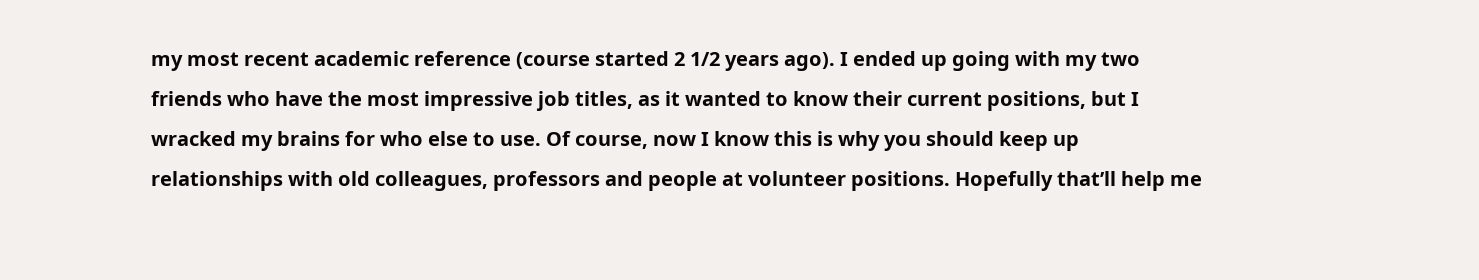my most recent academic reference (course started 2 1/2 years ago). I ended up going with my two friends who have the most impressive job titles, as it wanted to know their current positions, but I wracked my brains for who else to use. Of course, now I know this is why you should keep up relationships with old colleagues, professors and people at volunteer positions. Hopefully that’ll help me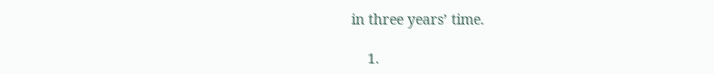in three years’ time.

    1.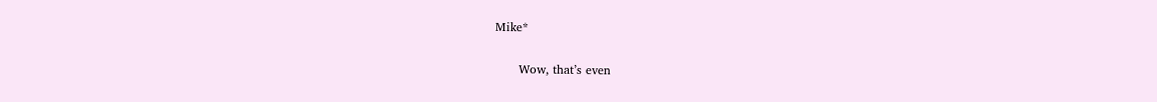Mike*

      Wow, that’s even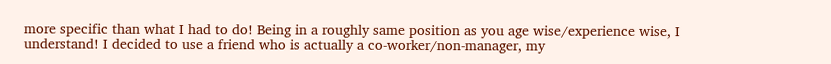more specific than what I had to do! Being in a roughly same position as you age wise/experience wise, I understand! I decided to use a friend who is actually a co-worker/non-manager, my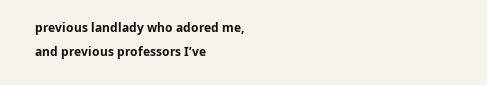previous landlady who adored me, and previous professors I’ve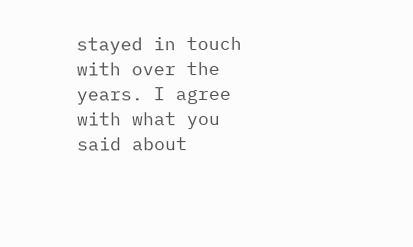stayed in touch with over the years. I agree with what you said about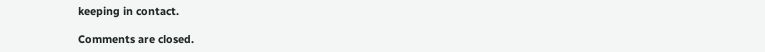keeping in contact.

Comments are closed.